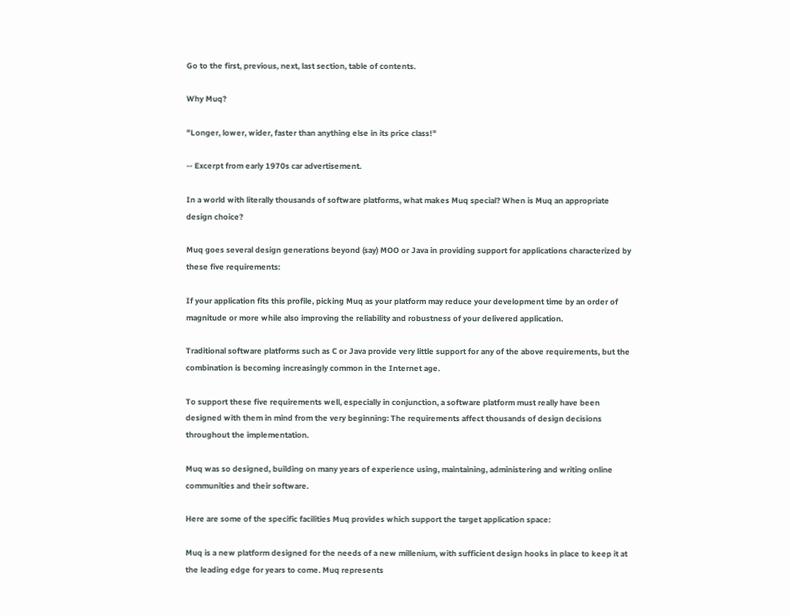Go to the first, previous, next, last section, table of contents.

Why Muq?

"Longer, lower, wider, faster than anything else in its price class!"

-- Excerpt from early 1970s car advertisement.

In a world with literally thousands of software platforms, what makes Muq special? When is Muq an appropriate design choice?

Muq goes several design generations beyond (say) MOO or Java in providing support for applications characterized by these five requirements:

If your application fits this profile, picking Muq as your platform may reduce your development time by an order of magnitude or more while also improving the reliability and robustness of your delivered application.

Traditional software platforms such as C or Java provide very little support for any of the above requirements, but the combination is becoming increasingly common in the Internet age.

To support these five requirements well, especially in conjunction, a software platform must really have been designed with them in mind from the very beginning: The requirements affect thousands of design decisions throughout the implementation.

Muq was so designed, building on many years of experience using, maintaining, administering and writing online communities and their software.

Here are some of the specific facilities Muq provides which support the target application space:

Muq is a new platform designed for the needs of a new millenium, with sufficient design hooks in place to keep it at the leading edge for years to come. Muq represents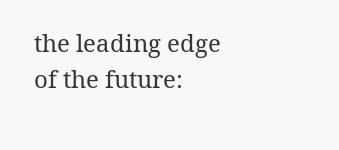the leading edge of the future: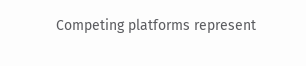Competing platforms represent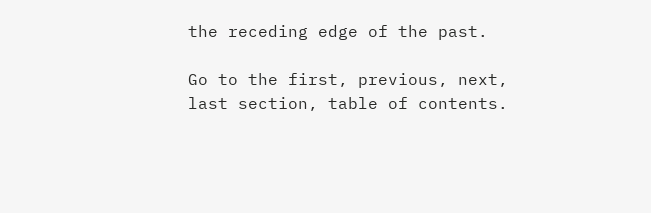the receding edge of the past.

Go to the first, previous, next, last section, table of contents.